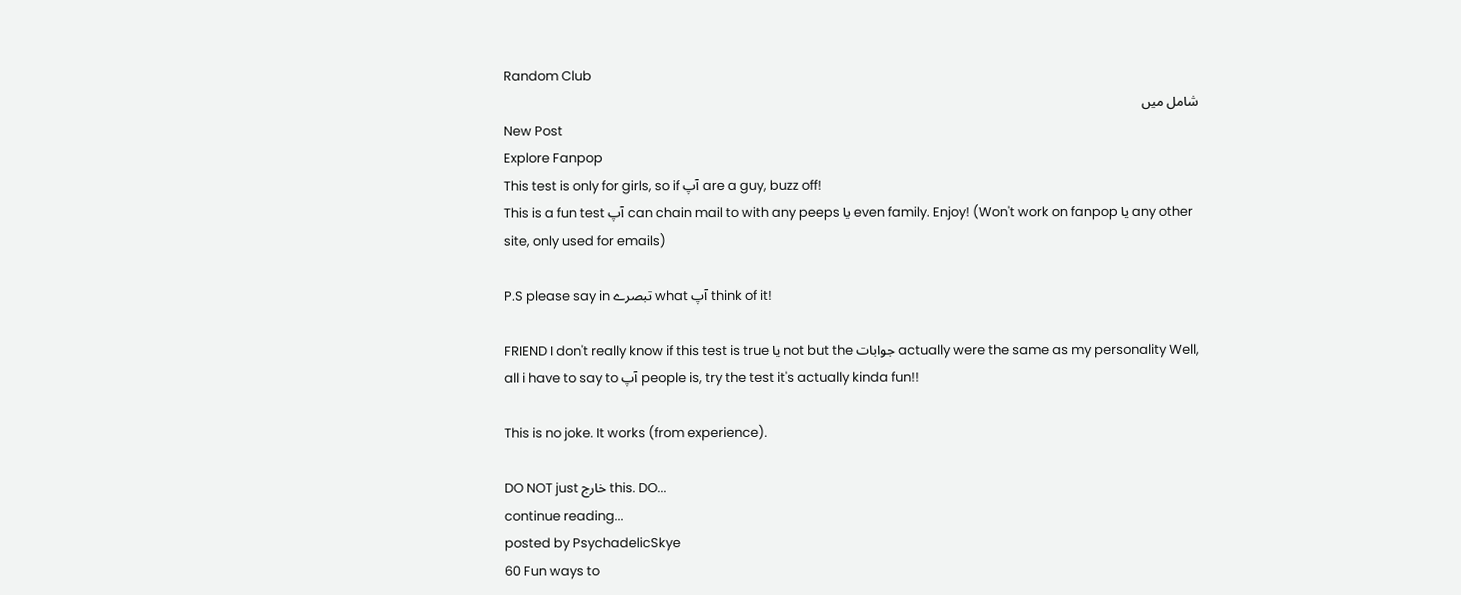Random Club
شامل میں
New Post
Explore Fanpop
This test is only for girls, so if آپ are a guy, buzz off!
This is a fun test آپ can chain mail to with any peeps یا even family. Enjoy! (Won't work on fanpop یا any other site, only used for emails)

P.S please say in تبصرے what آپ think of it!

FRIEND I don't really know if this test is true یا not but the جوابات actually were the same as my personality Well, all i have to say to آپ people is, try the test it's actually kinda fun!!

This is no joke. It works (from experience).

DO NOT just خارج this. DO...
continue reading...
posted by PsychadelicSkye
60 Fun ways to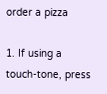order a pizza

1. If using a touch-tone, press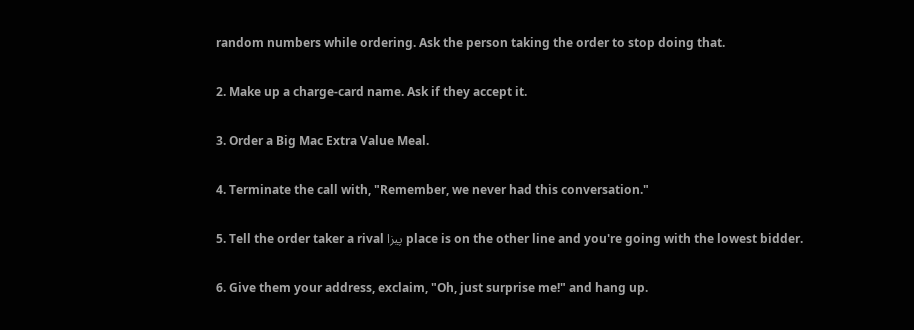random numbers while ordering. Ask the person taking the order to stop doing that.

2. Make up a charge-card name. Ask if they accept it.

3. Order a Big Mac Extra Value Meal.

4. Terminate the call with, "Remember, we never had this conversation."

5. Tell the order taker a rival پیزا place is on the other line and you're going with the lowest bidder.

6. Give them your address, exclaim, "Oh, just surprise me!" and hang up.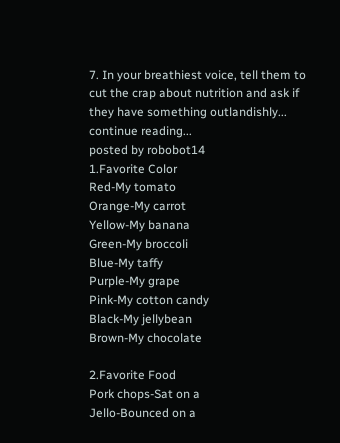7. In your breathiest voice, tell them to cut the crap about nutrition and ask if they have something outlandishly...
continue reading...
posted by robobot14
1.Favorite Color
Red-My tomato
Orange-My carrot
Yellow-My banana
Green-My broccoli
Blue-My taffy
Purple-My grape
Pink-My cotton candy
Black-My jellybean
Brown-My chocolate

2.Favorite Food
Pork chops-Sat on a
Jello-Bounced on a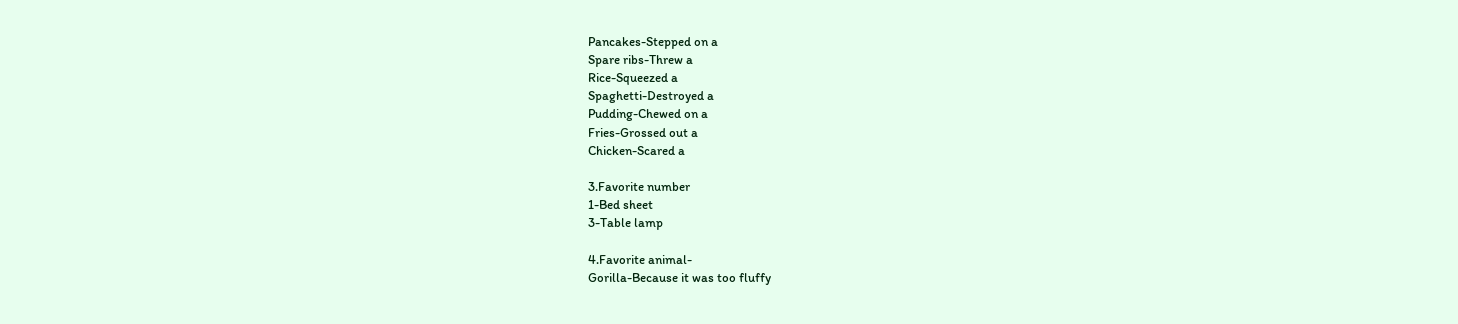Pancakes-Stepped on a
Spare ribs-Threw a
Rice-Squeezed a
Spaghetti-Destroyed a
Pudding-Chewed on a
Fries-Grossed out a
Chicken-Scared a

3.Favorite number
1-Bed sheet
3-Table lamp

4.Favorite animal-
Gorilla-Because it was too fluffy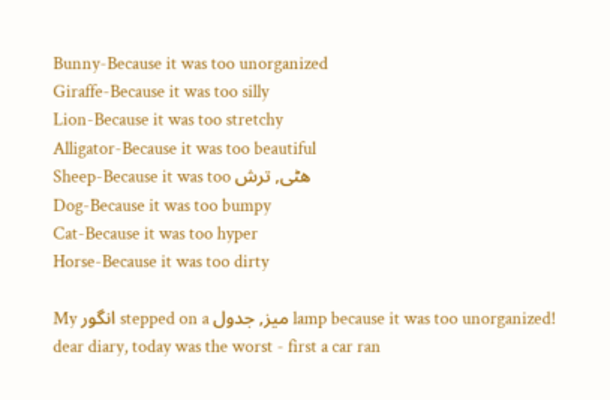Bunny-Because it was too unorganized
Giraffe-Because it was too silly
Lion-Because it was too stretchy
Alligator-Because it was too beautiful
Sheep-Because it was too ھٹی, ترش
Dog-Because it was too bumpy
Cat-Because it was too hyper
Horse-Because it was too dirty

My انگور stepped on a میز, جدول lamp because it was too unorganized!
dear diary, today was the worst - first a car ran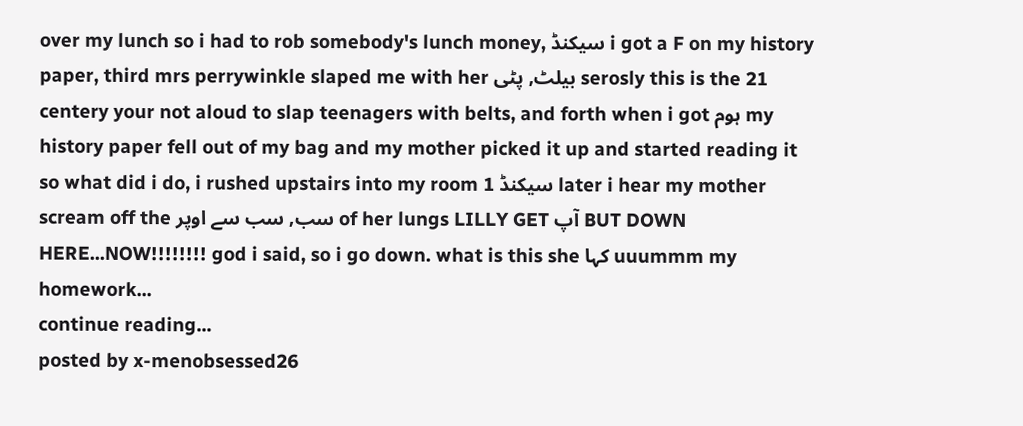over my lunch so i had to rob somebody's lunch money, سیکنڈ i got a F on my history paper, third mrs perrywinkle slaped me with her بیلٹ, پٹی serosly this is the 21 centery your not aloud to slap teenagers with belts, and forth when i got ہوم my history paper fell out of my bag and my mother picked it up and started reading it so what did i do, i rushed upstairs into my room 1 سیکنڈ later i hear my mother scream off the سب, سب سے اوپر of her lungs LILLY GET آپ BUT DOWN HERE...NOW!!!!!!!! god i said, so i go down. what is this she کہا uuummm my homework...
continue reading...
posted by x-menobsessed26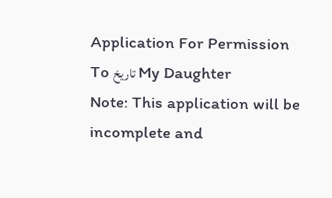Application For Permission To تاریخ My Daughter
Note: This application will be incomplete and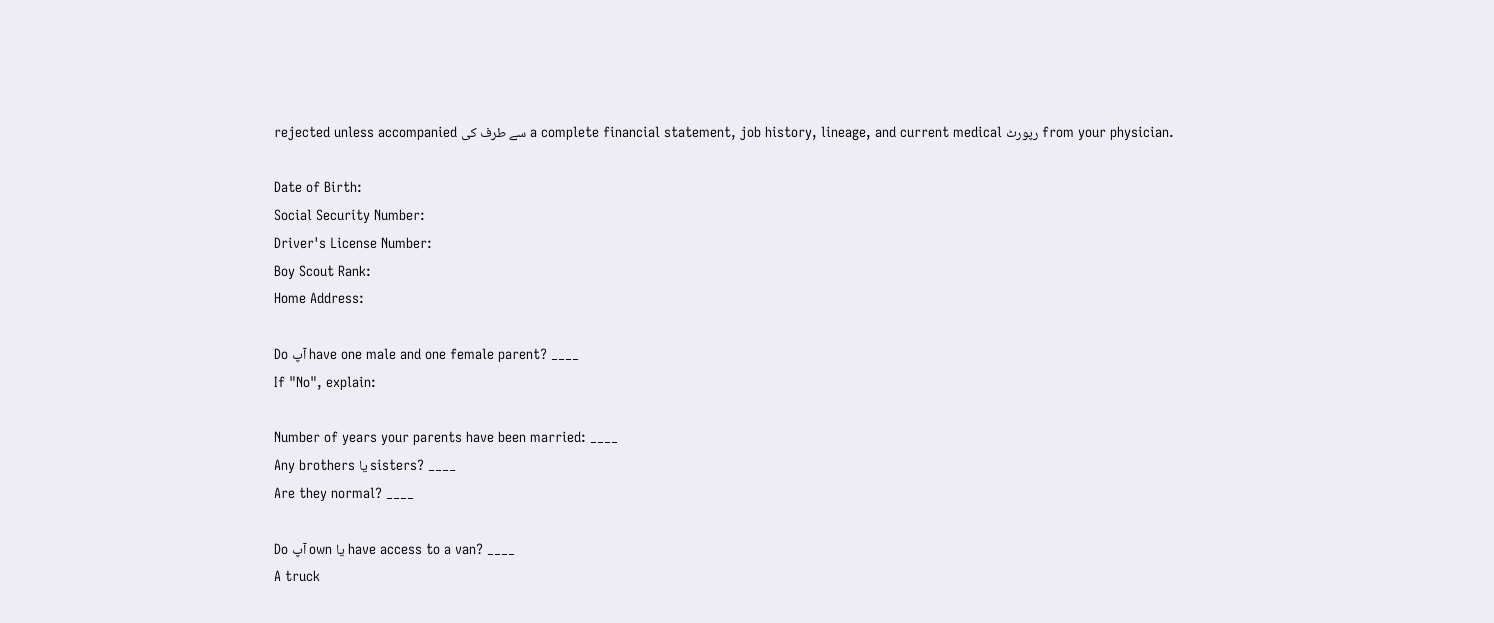rejected unless accompanied سے طرف کی a complete financial statement, job history, lineage, and current medical رپورٹ from your physician.

Date of Birth:
Social Security Number:
Driver's License Number:
Boy Scout Rank:
Home Address:

Do آپ have one male and one female parent? ____
If "No", explain:

Number of years your parents have been married: ____
Any brothers یا sisters? ____
Are they normal? ____

Do آپ own یا have access to a van? ____
A truck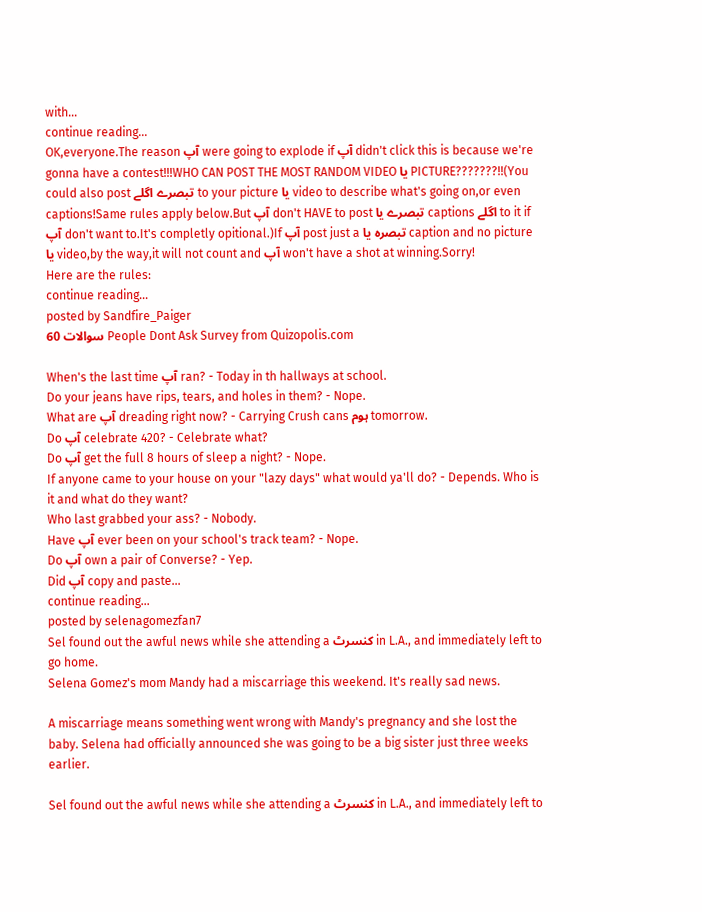with...
continue reading...
OK,everyone.The reason آپ were going to explode if آپ didn't click this is because we're gonna have a contest!!!WHO CAN POST THE MOST RANDOM VIDEO یا PICTURE???????!!(You could also post تبصرے اگلے to your picture یا video to describe what's going on,or even captions!Same rules apply below.But آپ don't HAVE to post تبصرے یا captions اگلے to it if آپ don't want to.It's completly opitional.)If آپ post just a تبصرہ یا caption and no picture یا video,by the way,it will not count and آپ won't have a shot at winning.Sorry!
Here are the rules:
continue reading...
posted by Sandfire_Paiger
60 سوالات People Dont Ask Survey from Quizopolis.com

When's the last time آپ ran? - Today in th hallways at school.
Do your jeans have rips, tears, and holes in them? - Nope.
What are آپ dreading right now? - Carrying Crush cans ہوم tomorrow.
Do آپ celebrate 420? - Celebrate what?
Do آپ get the full 8 hours of sleep a night? - Nope.
If anyone came to your house on your "lazy days" what would ya'll do? - Depends. Who is it and what do they want?
Who last grabbed your ass? - Nobody.
Have آپ ever been on your school's track team? - Nope.
Do آپ own a pair of Converse? - Yep.
Did آپ copy and paste...
continue reading...
posted by selenagomezfan7
Sel found out the awful news while she attending a کنسرٹ in L.A., and immediately left to go home.
Selena Gomez's mom Mandy had a miscarriage this weekend. It's really sad news.

A miscarriage means something went wrong with Mandy's pregnancy and she lost the baby. Selena had officially announced she was going to be a big sister just three weeks earlier.

Sel found out the awful news while she attending a کنسرٹ in L.A., and immediately left to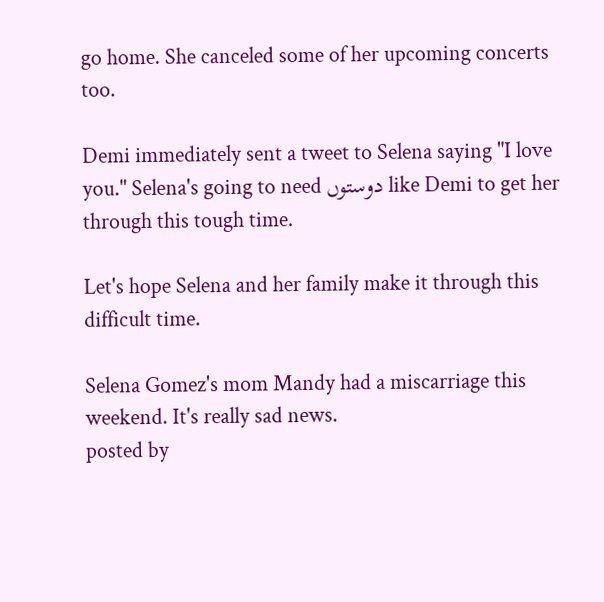go home. She canceled some of her upcoming concerts too.

Demi immediately sent a tweet to Selena saying "I love you." Selena's going to need دوستوں like Demi to get her through this tough time.

Let's hope Selena and her family make it through this difficult time.

Selena Gomez's mom Mandy had a miscarriage this weekend. It's really sad news.
posted by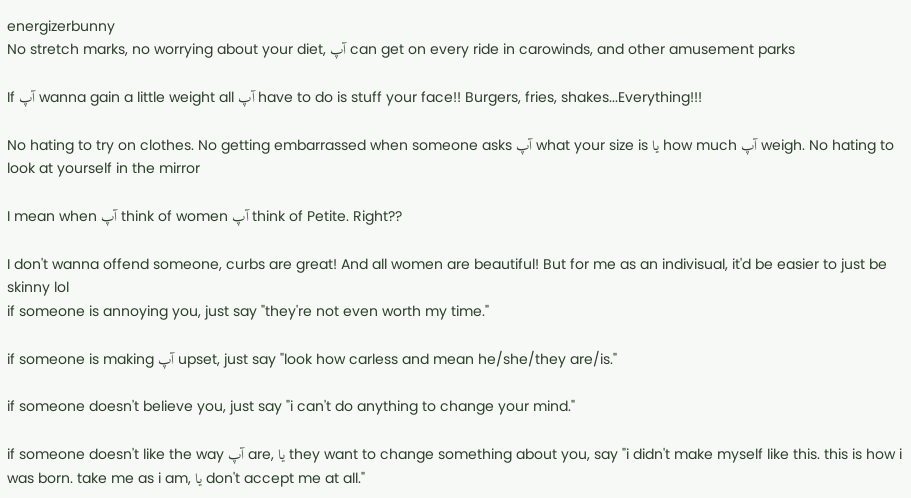energizerbunny
No stretch marks, no worrying about your diet, آپ can get on every ride in carowinds, and other amusement parks

If آپ wanna gain a little weight all آپ have to do is stuff your face!! Burgers, fries, shakes...Everything!!!

No hating to try on clothes. No getting embarrassed when someone asks آپ what your size is یا how much آپ weigh. No hating to look at yourself in the mirror

I mean when آپ think of women آپ think of Petite. Right??

I don't wanna offend someone, curbs are great! And all women are beautiful! But for me as an indivisual, it'd be easier to just be skinny lol
if someone is annoying you, just say "they're not even worth my time."

if someone is making آپ upset, just say "look how carless and mean he/she/they are/is."

if someone doesn't believe you, just say "i can't do anything to change your mind."

if someone doesn't like the way آپ are, یا they want to change something about you, say "i didn't make myself like this. this is how i was born. take me as i am, یا don't accept me at all."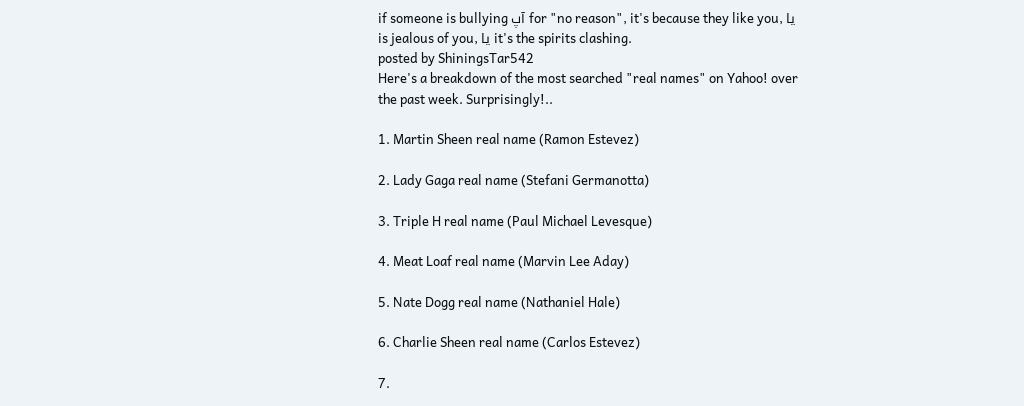if someone is bullying آپ for "no reason", it's because they like you, یا is jealous of you, یا it's the spirits clashing.
posted by ShiningsTar542
Here's a breakdown of the most searched "real names" on Yahoo! over the past week. Surprisingly!..

1. Martin Sheen real name (Ramon Estevez)

2. Lady Gaga real name (Stefani Germanotta)

3. Triple H real name (Paul Michael Levesque)

4. Meat Loaf real name (Marvin Lee Aday)

5. Nate Dogg real name (Nathaniel Hale)

6. Charlie Sheen real name (Carlos Estevez)

7.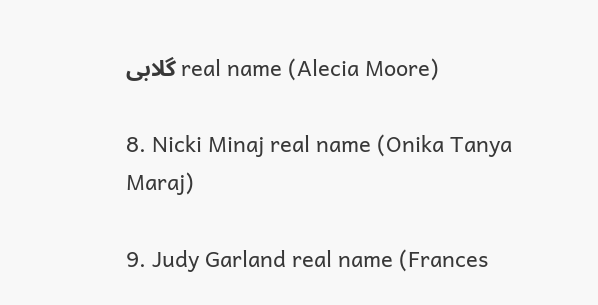گلابی real name (Alecia Moore)

8. Nicki Minaj real name (Onika Tanya Maraj)

9. Judy Garland real name (Frances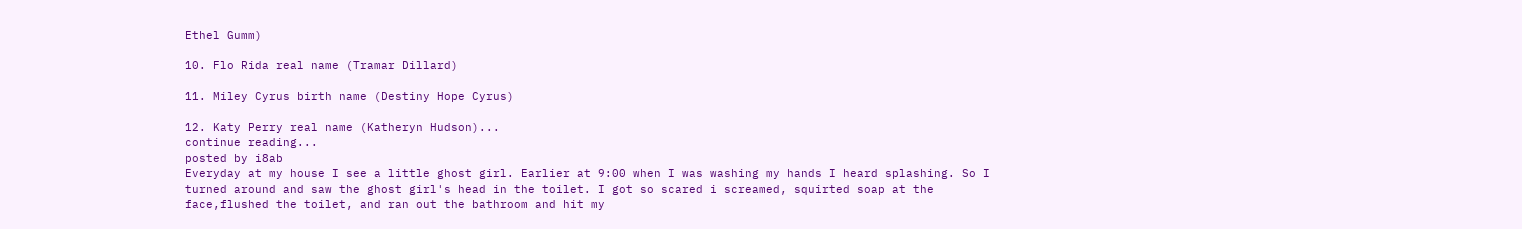Ethel Gumm)

10. Flo Rida real name (Tramar Dillard)

11. Miley Cyrus birth name (Destiny Hope Cyrus)

12. Katy Perry real name (Katheryn Hudson)...
continue reading...
posted by i8ab
Everyday at my house I see a little ghost girl. Earlier at 9:00 when I was washing my hands I heard splashing. So I turned around and saw the ghost girl's head in the toilet. I got so scared i screamed, squirted soap at the face,flushed the toilet, and ran out the bathroom and hit my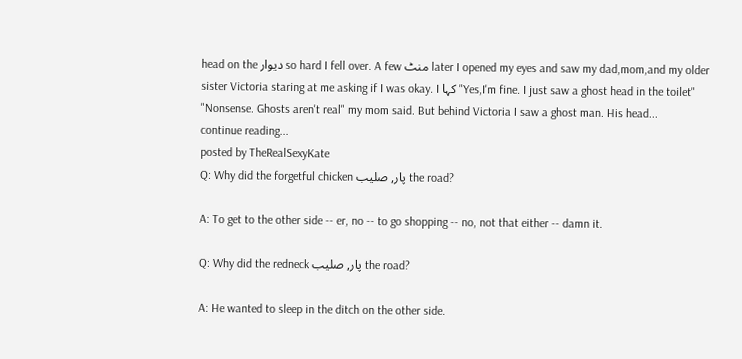head on the دیوار so hard I fell over. A few منٹ later I opened my eyes and saw my dad,mom,and my older sister Victoria staring at me asking if I was okay. I کہا "Yes,I'm fine. I just saw a ghost head in the toilet" "Nonsense. Ghosts aren't real" my mom said. But behind Victoria I saw a ghost man. His head...
continue reading...
posted by TheRealSexyKate
Q: Why did the forgetful chicken پار, صلیب the road?

A: To get to the other side -- er, no -- to go shopping -- no, not that either -- damn it.

Q: Why did the redneck پار, صلیب the road?

A: He wanted to sleep in the ditch on the other side.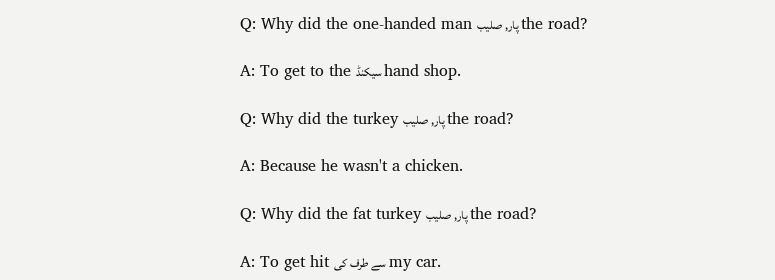Q: Why did the one-handed man پار, صلیب the road?

A: To get to the سیکنڈ hand shop.

Q: Why did the turkey پار, صلیب the road?

A: Because he wasn't a chicken.

Q: Why did the fat turkey پار, صلیب the road?

A: To get hit سے طرف کی my car.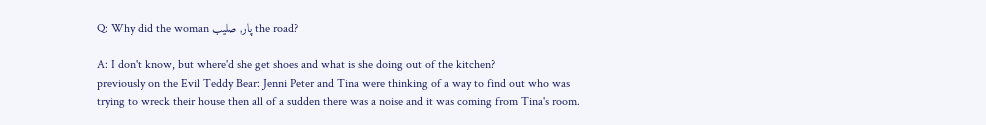Q: Why did the woman پار, صلیب the road?

A: I don't know, but where'd she get shoes and what is she doing out of the kitchen?
previously on the Evil Teddy Bear: Jenni Peter and Tina were thinking of a way to find out who was trying to wreck their house then all of a sudden there was a noise and it was coming from Tina's room.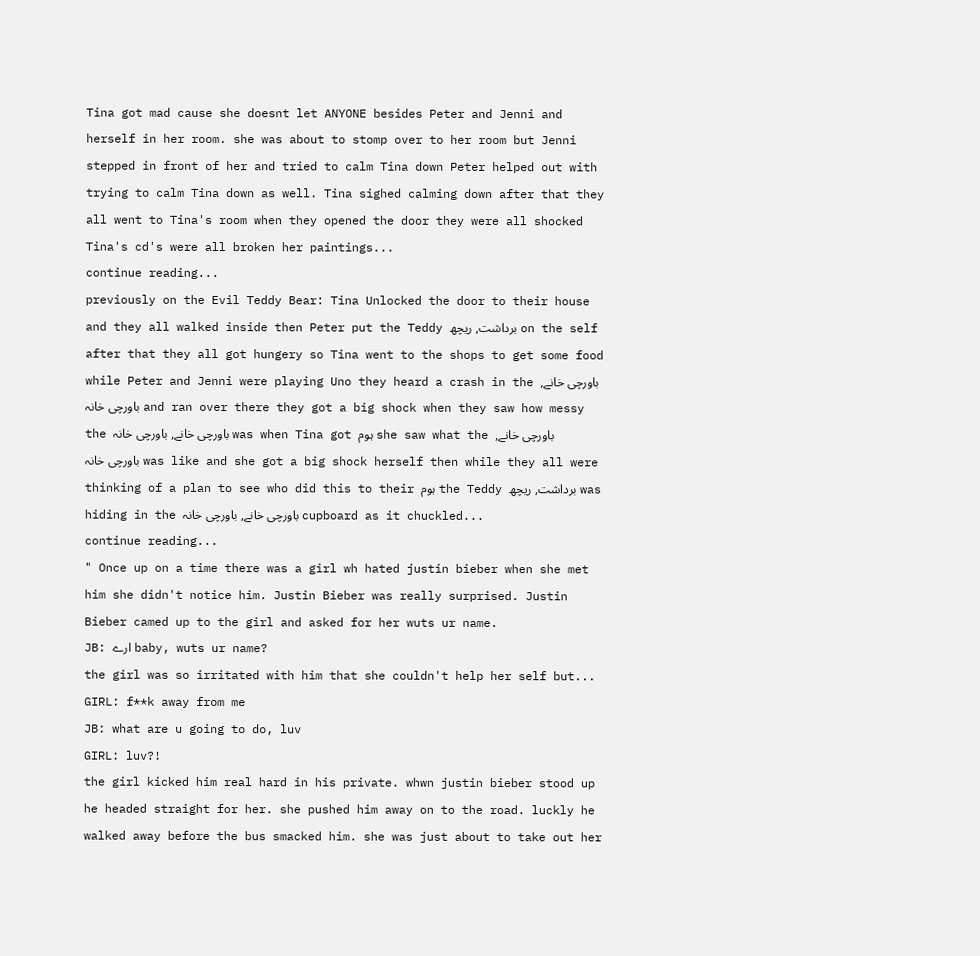Tina got mad cause she doesnt let ANYONE besides Peter and Jenni and herself in her room. she was about to stomp over to her room but Jenni stepped in front of her and tried to calm Tina down Peter helped out with trying to calm Tina down as well. Tina sighed calming down after that they all went to Tina's room when they opened the door they were all shocked Tina's cd's were all broken her paintings...
continue reading...
previously on the Evil Teddy Bear: Tina Unlocked the door to their house and they all walked inside then Peter put the Teddy برداشت, ریچھ on the self after that they all got hungery so Tina went to the shops to get some food while Peter and Jenni were playing Uno they heard a crash in the باورچی خانے, باورچی خانہ and ran over there they got a big shock when they saw how messy the باورچی خانے, باورچی خانہ was when Tina got ہوم she saw what the باورچی خانے, باورچی خانہ was like and she got a big shock herself then while they all were thinking of a plan to see who did this to their ہوم the Teddy برداشت, ریچھ was hiding in the باورچی خانے, باورچی خانہ cupboard as it chuckled...
continue reading...
" Once up on a time there was a girl wh hated justin bieber when she met him she didn't notice him. Justin Bieber was really surprised. Justin Bieber camed up to the girl and asked for her wuts ur name.
JB: ارے baby, wuts ur name?
the girl was so irritated with him that she couldn't help her self but...
GIRL: f**k away from me
JB: what are u going to do, luv
GIRL: luv?!
the girl kicked him real hard in his private. whwn justin bieber stood up he headed straight for her. she pushed him away on to the road. luckly he walked away before the bus smacked him. she was just about to take out her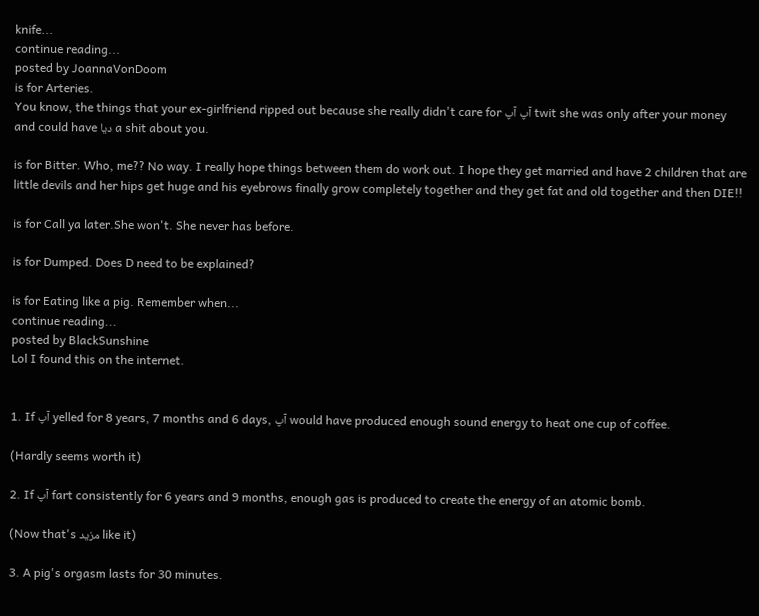knife...
continue reading...
posted by JoannaVonDoom
is for Arteries.
You know, the things that your ex-girlfriend ripped out because she really didn't care for آپ آپ twit she was only after your money and could have دیا a shit about you.

is for Bitter. Who, me?? No way. I really hope things between them do work out. I hope they get married and have 2 children that are little devils and her hips get huge and his eyebrows finally grow completely together and they get fat and old together and then DIE!!

is for Call ya later.She won't. She never has before.

is for Dumped. Does D need to be explained?

is for Eating like a pig. Remember when...
continue reading...
posted by BlackSunshine
Lol I found this on the internet.


1. If آپ yelled for 8 years, 7 months and 6 days, آپ would have produced enough sound energy to heat one cup of coffee.

(Hardly seems worth it)

2. If آپ fart consistently for 6 years and 9 months, enough gas is produced to create the energy of an atomic bomb.

(Now that's مزید like it)

3. A pig's orgasm lasts for 30 minutes.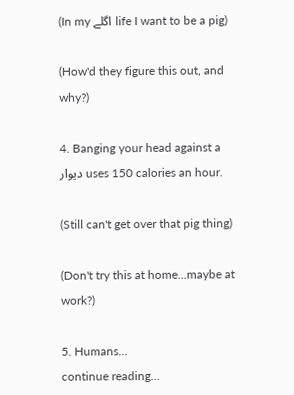(In my اگلے life I want to be a pig)

(How'd they figure this out, and why?)

4. Banging your head against a دیوار uses 150 calories an hour.

(Still can't get over that pig thing)

(Don't try this at home...maybe at work?)

5. Humans...
continue reading...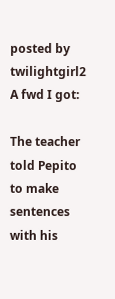posted by twilightgirl2
A fwd I got:

The teacher told Pepito to make sentences with his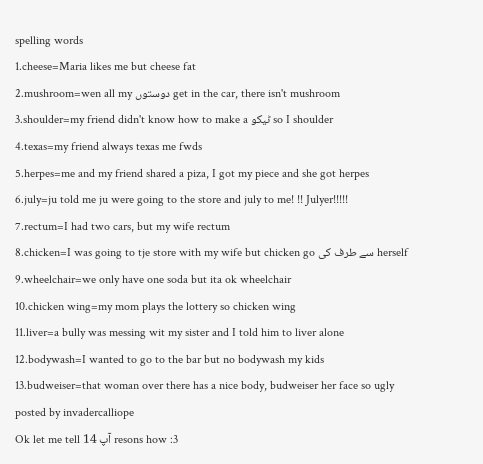spelling words
1.cheese=Maria likes me but cheese fat
2.mushroom=wen all my دوستوں get in the car, there isn't mushroom
3.shoulder=my friend didn't know how to make a ٹیکو so I shoulder
4.texas=my friend always texas me fwds
5.herpes=me and my friend shared a piza, I got my piece and she got herpes
6.july=ju told me ju were going to the store and july to me! !! Julyer!!!!!
7.rectum=I had two cars, but my wife rectum
8.chicken=I was going to tje store with my wife but chicken go سے طرف کی herself
9.wheelchair=we only have one soda but ita ok wheelchair
10.chicken wing=my mom plays the lottery so chicken wing
11.liver=a bully was messing wit my sister and I told him to liver alone
12.bodywash=I wanted to go to the bar but no bodywash my kids
13.budweiser=that woman over there has a nice body, budweiser her face so ugly
posted by invadercalliope
Ok let me tell آپ 14 resons how :3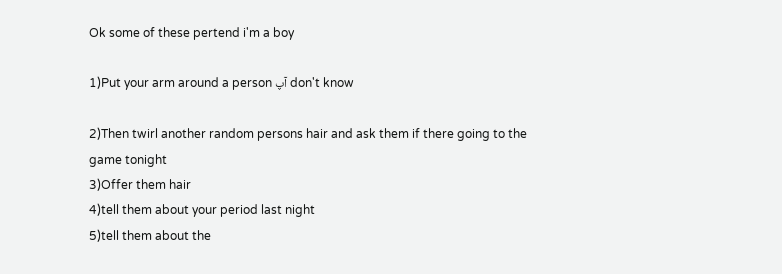Ok some of these pertend i'm a boy

1)Put your arm around a person آپ don't know

2)Then twirl another random persons hair and ask them if there going to the game tonight
3)Offer them hair
4)tell them about your period last night
5)tell them about the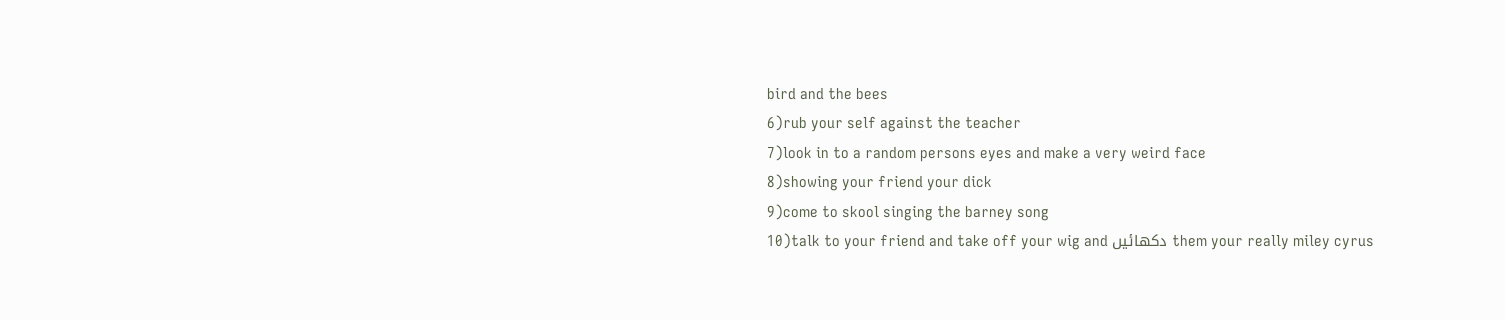bird and the bees
6)rub your self against the teacher
7)look in to a random persons eyes and make a very weird face
8)showing your friend your dick
9)come to skool singing the barney song
10)talk to your friend and take off your wig and دکھائیں them your really miley cyrus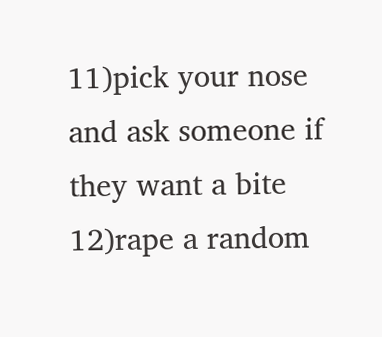11)pick your nose and ask someone if they want a bite
12)rape a random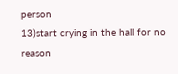person
13)start crying in the hall for no reason